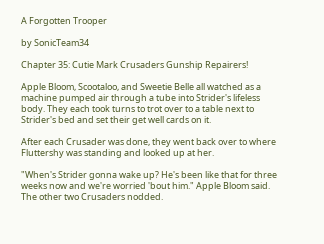A Forgotten Trooper

by SonicTeam34

Chapter 35: Cutie Mark Crusaders Gunship Repairers!

Apple Bloom, Scootaloo, and Sweetie Belle all watched as a machine pumped air through a tube into Strider's lifeless body. They each took turns to trot over to a table next to Strider's bed and set their get well cards on it.

After each Crusader was done, they went back over to where Fluttershy was standing and looked up at her.

"When's Strider gonna wake up? He's been like that for three weeks now and we're worried 'bout him." Apple Bloom said. The other two Crusaders nodded.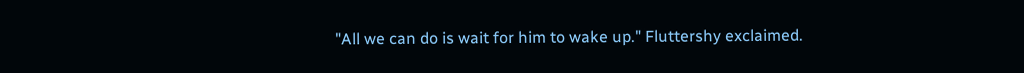"All we can do is wait for him to wake up." Fluttershy exclaimed.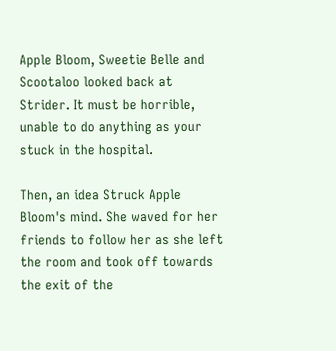Apple Bloom, Sweetie Belle and Scootaloo looked back at Strider. It must be horrible, unable to do anything as your stuck in the hospital.

Then, an idea Struck Apple Bloom's mind. She waved for her friends to follow her as she left the room and took off towards the exit of the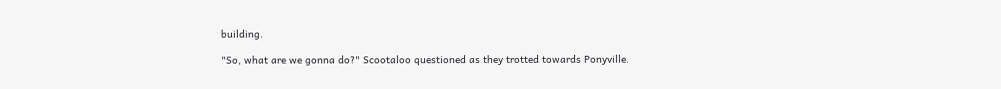building.

"So, what are we gonna do?" Scootaloo questioned as they trotted towards Ponyville.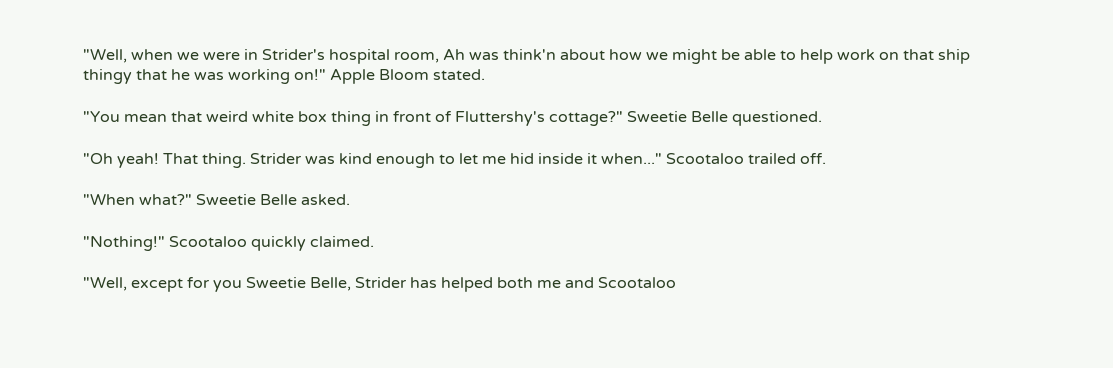"Well, when we were in Strider's hospital room, Ah was think'n about how we might be able to help work on that ship thingy that he was working on!" Apple Bloom stated.

"You mean that weird white box thing in front of Fluttershy's cottage?" Sweetie Belle questioned.

"Oh yeah! That thing. Strider was kind enough to let me hid inside it when..." Scootaloo trailed off.

"When what?" Sweetie Belle asked.

"Nothing!" Scootaloo quickly claimed.

"Well, except for you Sweetie Belle, Strider has helped both me and Scootaloo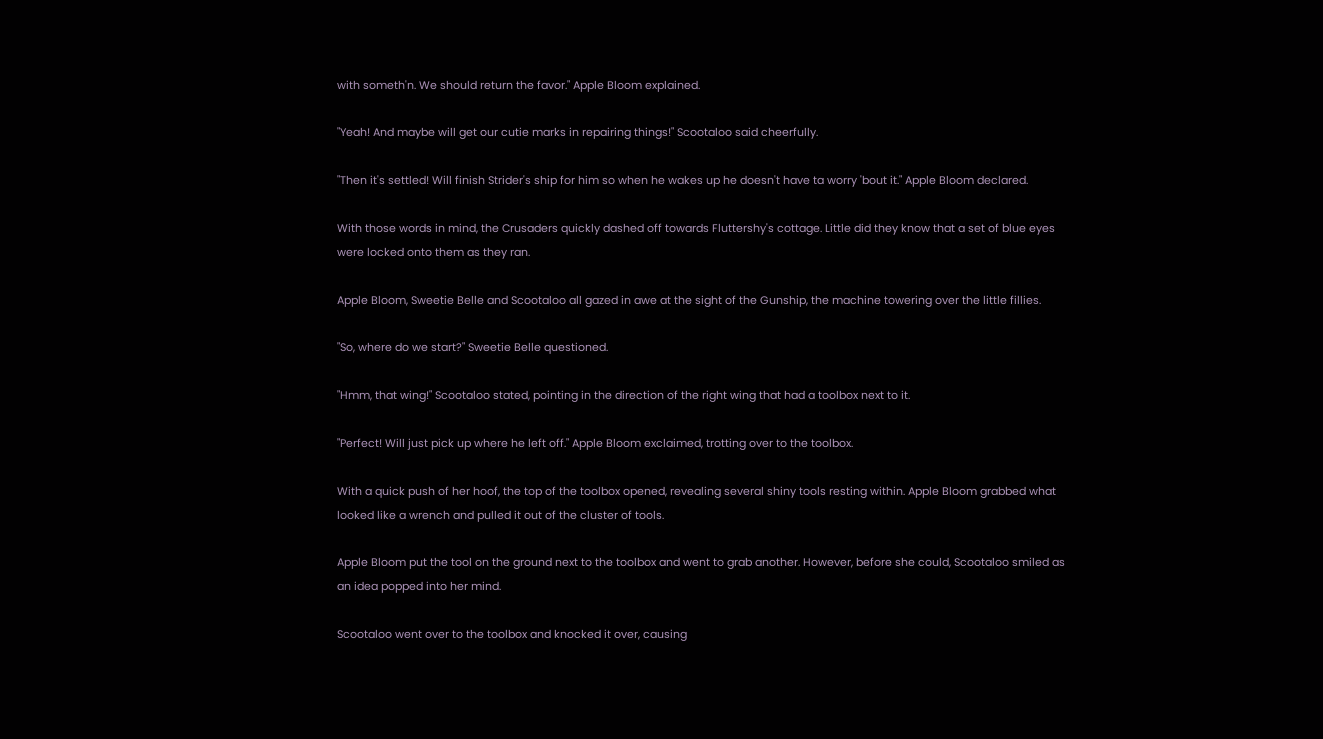with someth'n. We should return the favor." Apple Bloom explained.

"Yeah! And maybe will get our cutie marks in repairing things!" Scootaloo said cheerfully.

"Then it's settled! Will finish Strider's ship for him so when he wakes up he doesn't have ta worry 'bout it." Apple Bloom declared.

With those words in mind, the Crusaders quickly dashed off towards Fluttershy's cottage. Little did they know that a set of blue eyes were locked onto them as they ran.

Apple Bloom, Sweetie Belle and Scootaloo all gazed in awe at the sight of the Gunship, the machine towering over the little fillies.

"So, where do we start?" Sweetie Belle questioned.

"Hmm, that wing!" Scootaloo stated, pointing in the direction of the right wing that had a toolbox next to it.

"Perfect! Will just pick up where he left off." Apple Bloom exclaimed, trotting over to the toolbox.

With a quick push of her hoof, the top of the toolbox opened, revealing several shiny tools resting within. Apple Bloom grabbed what looked like a wrench and pulled it out of the cluster of tools.

Apple Bloom put the tool on the ground next to the toolbox and went to grab another. However, before she could, Scootaloo smiled as an idea popped into her mind.

Scootaloo went over to the toolbox and knocked it over, causing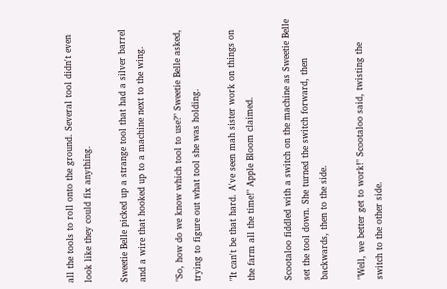all the tools to roll onto the ground. Several tool didn't even look like they could fix anything.

Sweetie Belle picked up a strange tool that had a silver barrel and a wire that hooked up to a machine next to the wing.

"So, how do we know which tool to use?" Sweetie Belle asked, trying to figure out what tool she was holding.

"It can't be that hard. A've seen mah sister work on things on the farm all the time!" Apple Bloom claimed.

Scootaloo fiddled with a switch on the machine as Sweetie Belle set the tool down. She turned the switch forward, then backwards, then to the side.

"Well, we better get to work!" Scootaloo said, twisting the switch to the other side.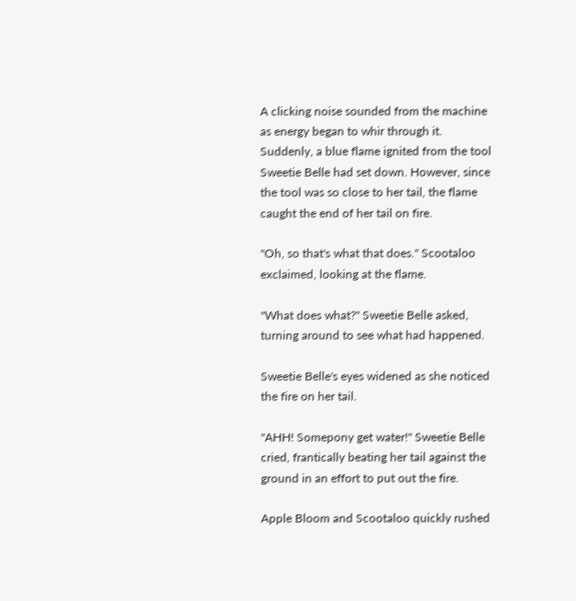A clicking noise sounded from the machine as energy began to whir through it. Suddenly, a blue flame ignited from the tool Sweetie Belle had set down. However, since the tool was so close to her tail, the flame caught the end of her tail on fire.

"Oh, so that's what that does." Scootaloo exclaimed, looking at the flame.

"What does what?" Sweetie Belle asked, turning around to see what had happened.

Sweetie Belle's eyes widened as she noticed the fire on her tail.

"AHH! Somepony get water!" Sweetie Belle cried, frantically beating her tail against the ground in an effort to put out the fire.

Apple Bloom and Scootaloo quickly rushed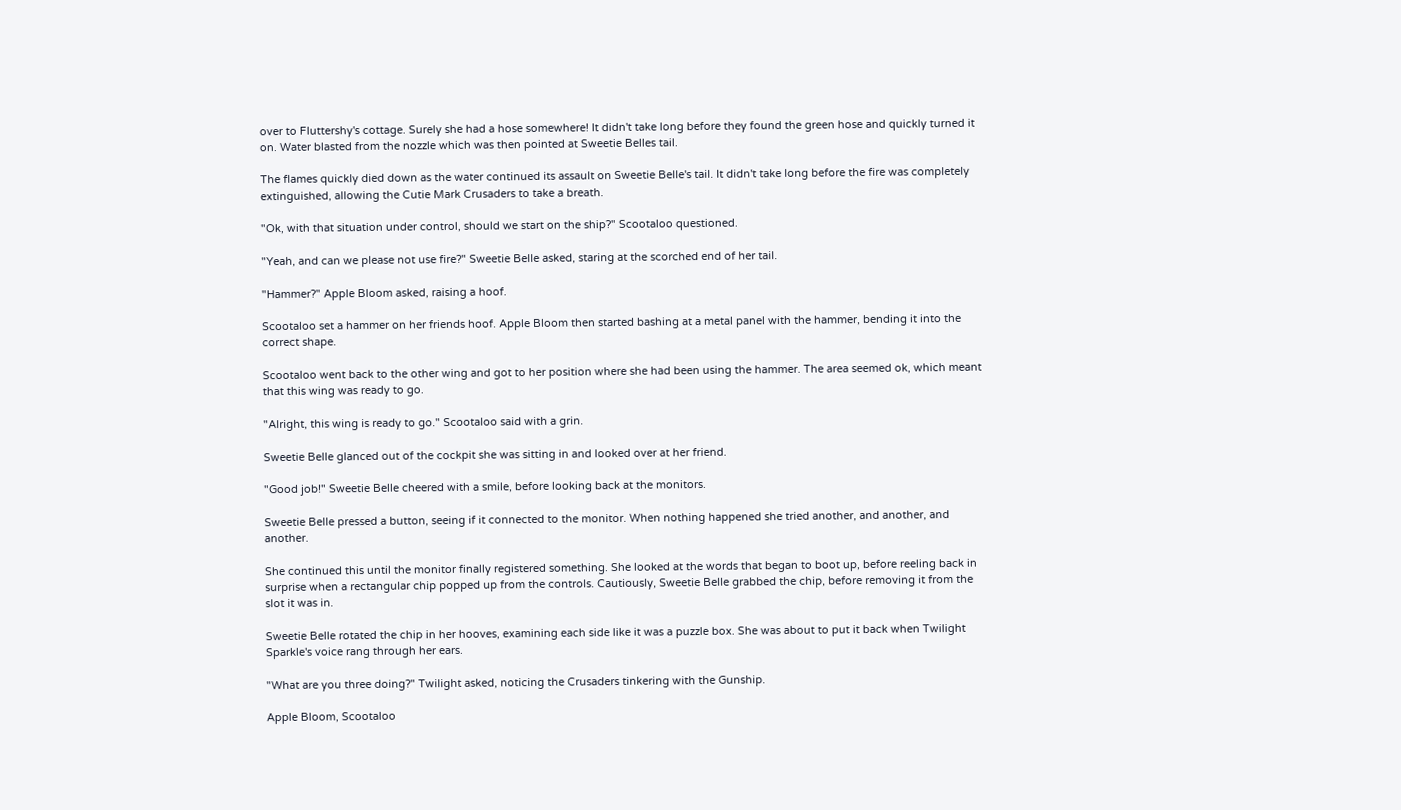over to Fluttershy's cottage. Surely she had a hose somewhere! It didn't take long before they found the green hose and quickly turned it on. Water blasted from the nozzle which was then pointed at Sweetie Belles tail.

The flames quickly died down as the water continued its assault on Sweetie Belle's tail. It didn't take long before the fire was completely extinguished, allowing the Cutie Mark Crusaders to take a breath.

"Ok, with that situation under control, should we start on the ship?" Scootaloo questioned.

"Yeah, and can we please not use fire?" Sweetie Belle asked, staring at the scorched end of her tail.

"Hammer?" Apple Bloom asked, raising a hoof.

Scootaloo set a hammer on her friends hoof. Apple Bloom then started bashing at a metal panel with the hammer, bending it into the correct shape.

Scootaloo went back to the other wing and got to her position where she had been using the hammer. The area seemed ok, which meant that this wing was ready to go.

"Alright, this wing is ready to go." Scootaloo said with a grin.

Sweetie Belle glanced out of the cockpit she was sitting in and looked over at her friend.

"Good job!" Sweetie Belle cheered with a smile, before looking back at the monitors.

Sweetie Belle pressed a button, seeing if it connected to the monitor. When nothing happened she tried another, and another, and another.

She continued this until the monitor finally registered something. She looked at the words that began to boot up, before reeling back in surprise when a rectangular chip popped up from the controls. Cautiously, Sweetie Belle grabbed the chip, before removing it from the slot it was in.

Sweetie Belle rotated the chip in her hooves, examining each side like it was a puzzle box. She was about to put it back when Twilight Sparkle's voice rang through her ears.

"What are you three doing?" Twilight asked, noticing the Crusaders tinkering with the Gunship.

Apple Bloom, Scootaloo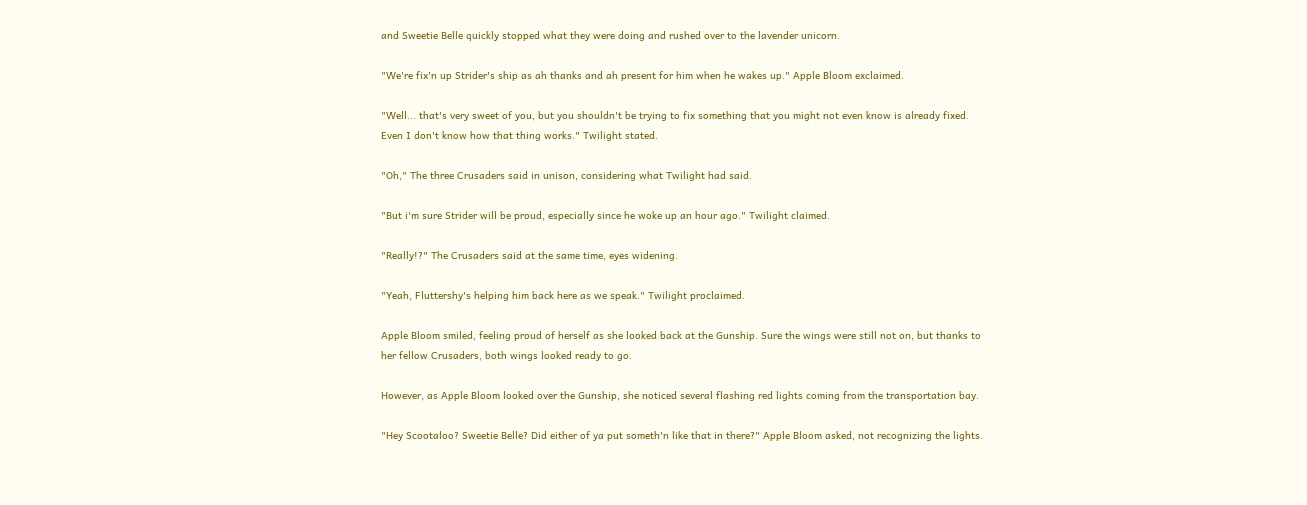and Sweetie Belle quickly stopped what they were doing and rushed over to the lavender unicorn.

"We're fix'n up Strider's ship as ah thanks and ah present for him when he wakes up." Apple Bloom exclaimed.

"Well... that's very sweet of you, but you shouldn't be trying to fix something that you might not even know is already fixed. Even I don't know how that thing works." Twilight stated.

"Oh," The three Crusaders said in unison, considering what Twilight had said.

"But i'm sure Strider will be proud, especially since he woke up an hour ago." Twilight claimed.

"Really!?" The Crusaders said at the same time, eyes widening.

"Yeah, Fluttershy's helping him back here as we speak." Twilight proclaimed.

Apple Bloom smiled, feeling proud of herself as she looked back at the Gunship. Sure the wings were still not on, but thanks to her fellow Crusaders, both wings looked ready to go.

However, as Apple Bloom looked over the Gunship, she noticed several flashing red lights coming from the transportation bay.

"Hey Scootaloo? Sweetie Belle? Did either of ya put someth'n like that in there?" Apple Bloom asked, not recognizing the lights.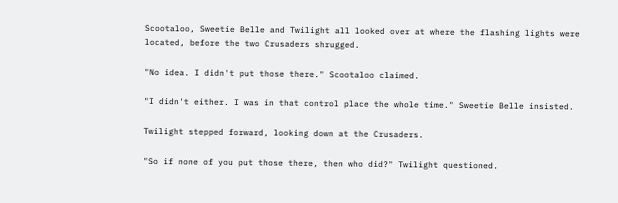Scootaloo, Sweetie Belle and Twilight all looked over at where the flashing lights were located, before the two Crusaders shrugged.

"No idea. I didn't put those there." Scootaloo claimed.

"I didn't either. I was in that control place the whole time." Sweetie Belle insisted.

Twilight stepped forward, looking down at the Crusaders.

"So if none of you put those there, then who did?" Twilight questioned.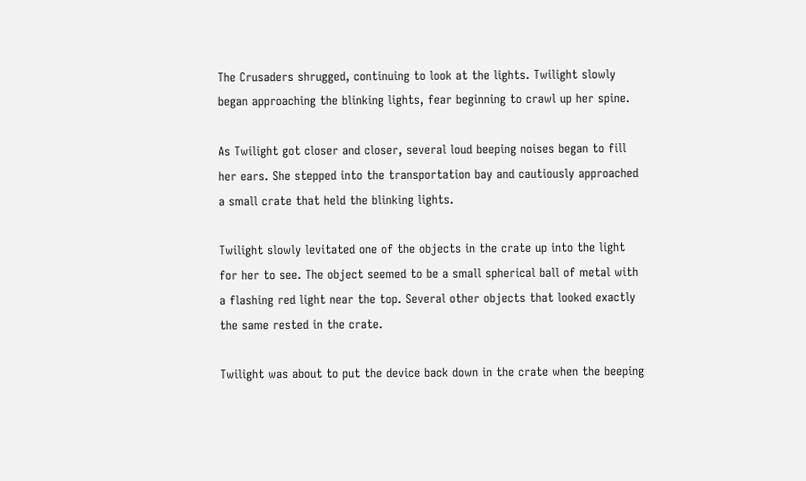The Crusaders shrugged, continuing to look at the lights. Twilight slowly began approaching the blinking lights, fear beginning to crawl up her spine.

As Twilight got closer and closer, several loud beeping noises began to fill her ears. She stepped into the transportation bay and cautiously approached a small crate that held the blinking lights.

Twilight slowly levitated one of the objects in the crate up into the light for her to see. The object seemed to be a small spherical ball of metal with a flashing red light near the top. Several other objects that looked exactly the same rested in the crate.

Twilight was about to put the device back down in the crate when the beeping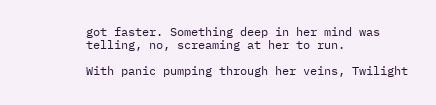got faster. Something deep in her mind was telling, no, screaming at her to run.

With panic pumping through her veins, Twilight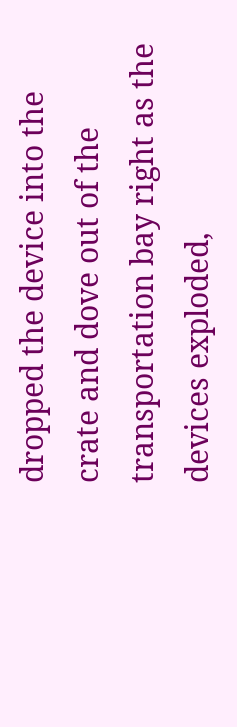dropped the device into the crate and dove out of the transportation bay right as the devices exploded,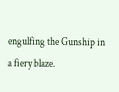engulfing the Gunship in a fiery blaze.